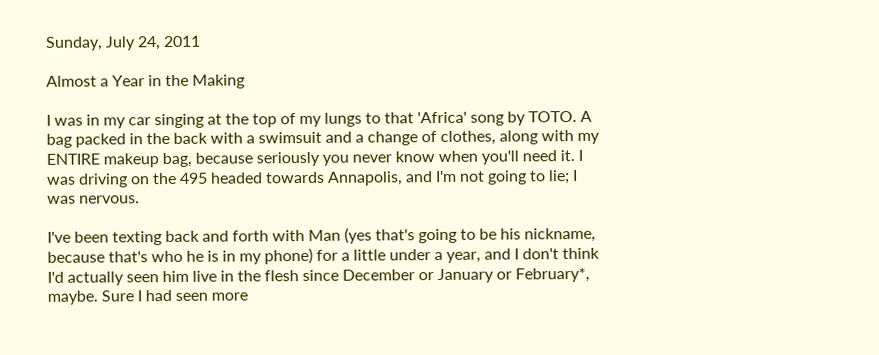Sunday, July 24, 2011

Almost a Year in the Making

I was in my car singing at the top of my lungs to that 'Africa' song by TOTO. A bag packed in the back with a swimsuit and a change of clothes, along with my ENTIRE makeup bag, because seriously you never know when you'll need it. I was driving on the 495 headed towards Annapolis, and I'm not going to lie; I was nervous.

I've been texting back and forth with Man (yes that's going to be his nickname, because that's who he is in my phone) for a little under a year, and I don't think I'd actually seen him live in the flesh since December or January or February*, maybe. Sure I had seen more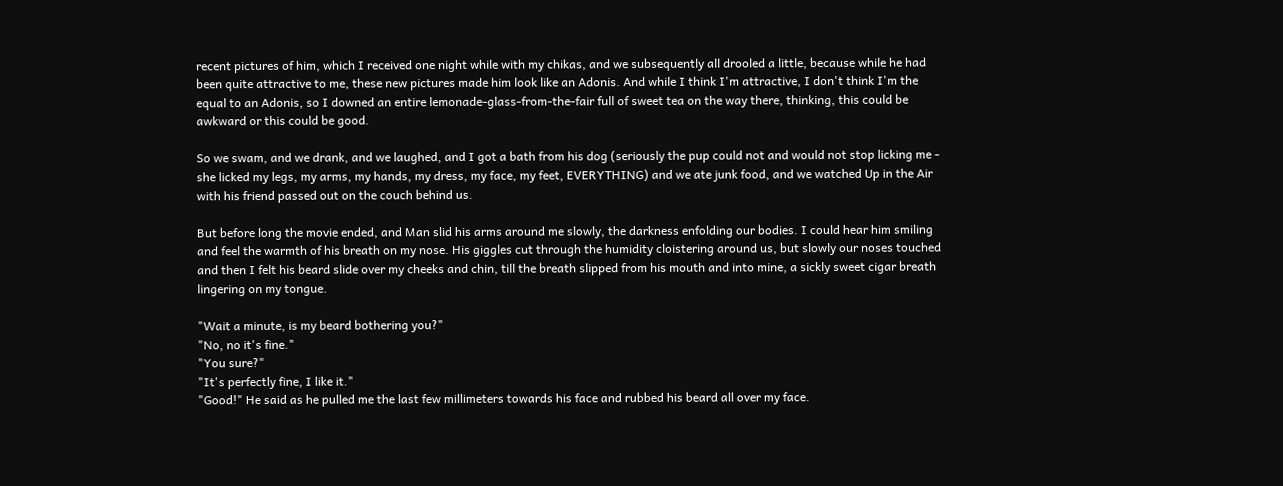recent pictures of him, which I received one night while with my chikas, and we subsequently all drooled a little, because while he had been quite attractive to me, these new pictures made him look like an Adonis. And while I think I'm attractive, I don't think I'm the equal to an Adonis, so I downed an entire lemonade-glass-from-the-fair full of sweet tea on the way there, thinking, this could be awkward or this could be good.

So we swam, and we drank, and we laughed, and I got a bath from his dog (seriously the pup could not and would not stop licking me - she licked my legs, my arms, my hands, my dress, my face, my feet, EVERYTHING) and we ate junk food, and we watched Up in the Air with his friend passed out on the couch behind us.

But before long the movie ended, and Man slid his arms around me slowly, the darkness enfolding our bodies. I could hear him smiling and feel the warmth of his breath on my nose. His giggles cut through the humidity cloistering around us, but slowly our noses touched and then I felt his beard slide over my cheeks and chin, till the breath slipped from his mouth and into mine, a sickly sweet cigar breath lingering on my tongue.

"Wait a minute, is my beard bothering you?"
"No, no it's fine."
"You sure?"
"It's perfectly fine, I like it."
"Good!" He said as he pulled me the last few millimeters towards his face and rubbed his beard all over my face.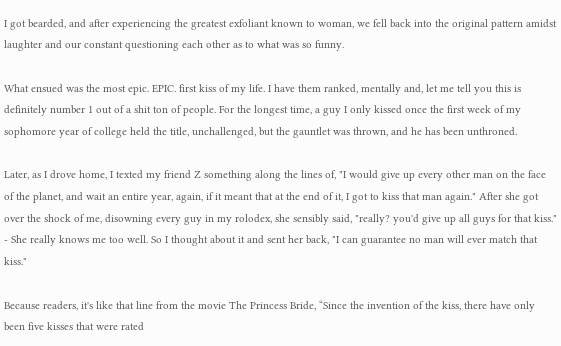I got bearded, and after experiencing the greatest exfoliant known to woman, we fell back into the original pattern amidst laughter and our constant questioning each other as to what was so funny.

What ensued was the most epic. EPIC. first kiss of my life. I have them ranked, mentally and, let me tell you this is definitely number 1 out of a shit ton of people. For the longest time, a guy I only kissed once the first week of my sophomore year of college held the title, unchallenged, but the gauntlet was thrown, and he has been unthroned.

Later, as I drove home, I texted my friend Z something along the lines of, "I would give up every other man on the face of the planet, and wait an entire year, again, if it meant that at the end of it, I got to kiss that man again." After she got over the shock of me, disowning every guy in my rolodex, she sensibly said, "really? you'd give up all guys for that kiss." - She really knows me too well. So I thought about it and sent her back, "I can guarantee no man will ever match that kiss."

Because readers, it's like that line from the movie The Princess Bride, “Since the invention of the kiss, there have only been five kisses that were rated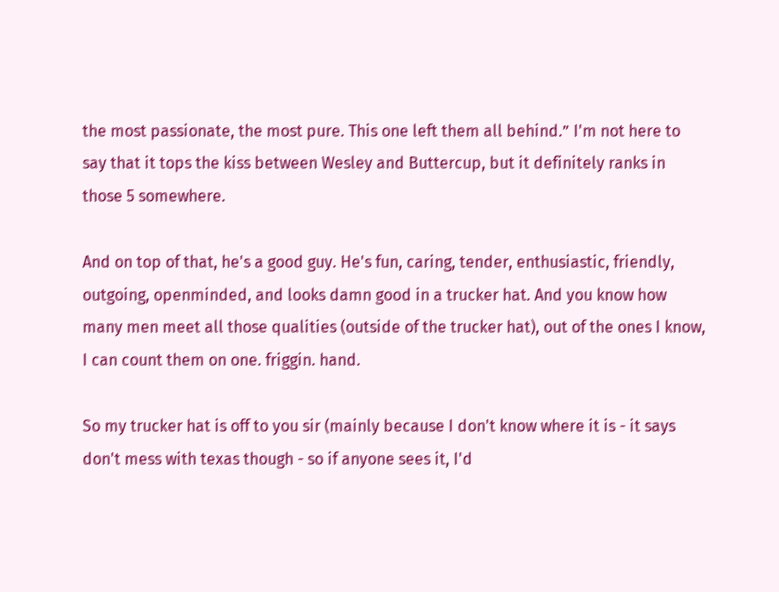the most passionate, the most pure. This one left them all behind.” I'm not here to say that it tops the kiss between Wesley and Buttercup, but it definitely ranks in those 5 somewhere.

And on top of that, he's a good guy. He's fun, caring, tender, enthusiastic, friendly, outgoing, openminded, and looks damn good in a trucker hat. And you know how many men meet all those qualities (outside of the trucker hat), out of the ones I know, I can count them on one. friggin. hand.

So my trucker hat is off to you sir (mainly because I don't know where it is - it says don't mess with texas though - so if anyone sees it, I'd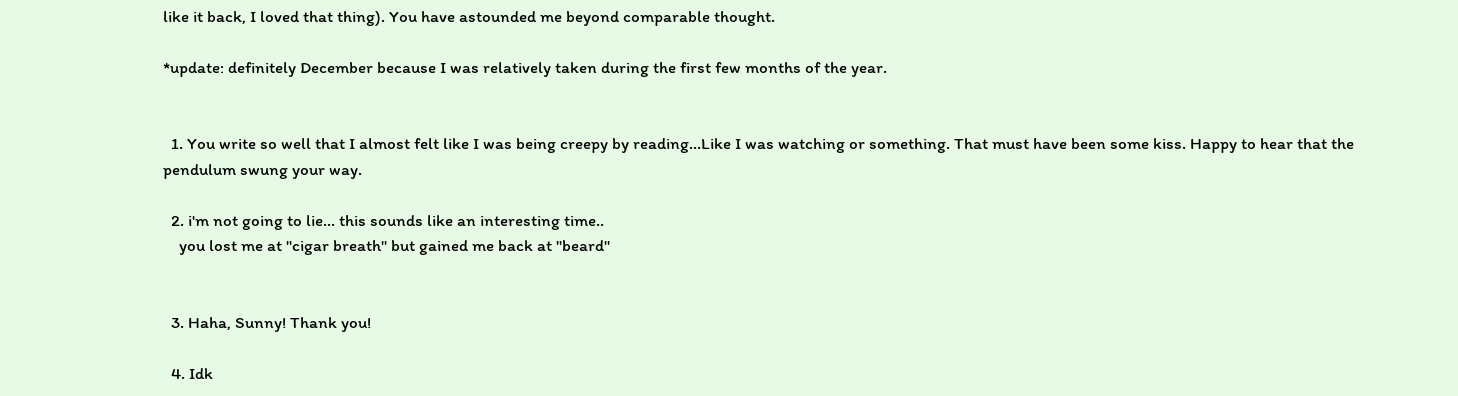like it back, I loved that thing). You have astounded me beyond comparable thought.

*update: definitely December because I was relatively taken during the first few months of the year.


  1. You write so well that I almost felt like I was being creepy by reading...Like I was watching or something. That must have been some kiss. Happy to hear that the pendulum swung your way.

  2. i'm not going to lie... this sounds like an interesting time..
    you lost me at "cigar breath" but gained me back at "beard"


  3. Haha, Sunny! Thank you!

  4. Idk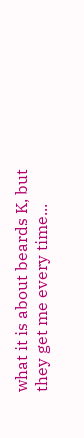what it is about beards K, but they get me every time...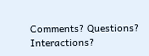Comments? Questions? Interactions?